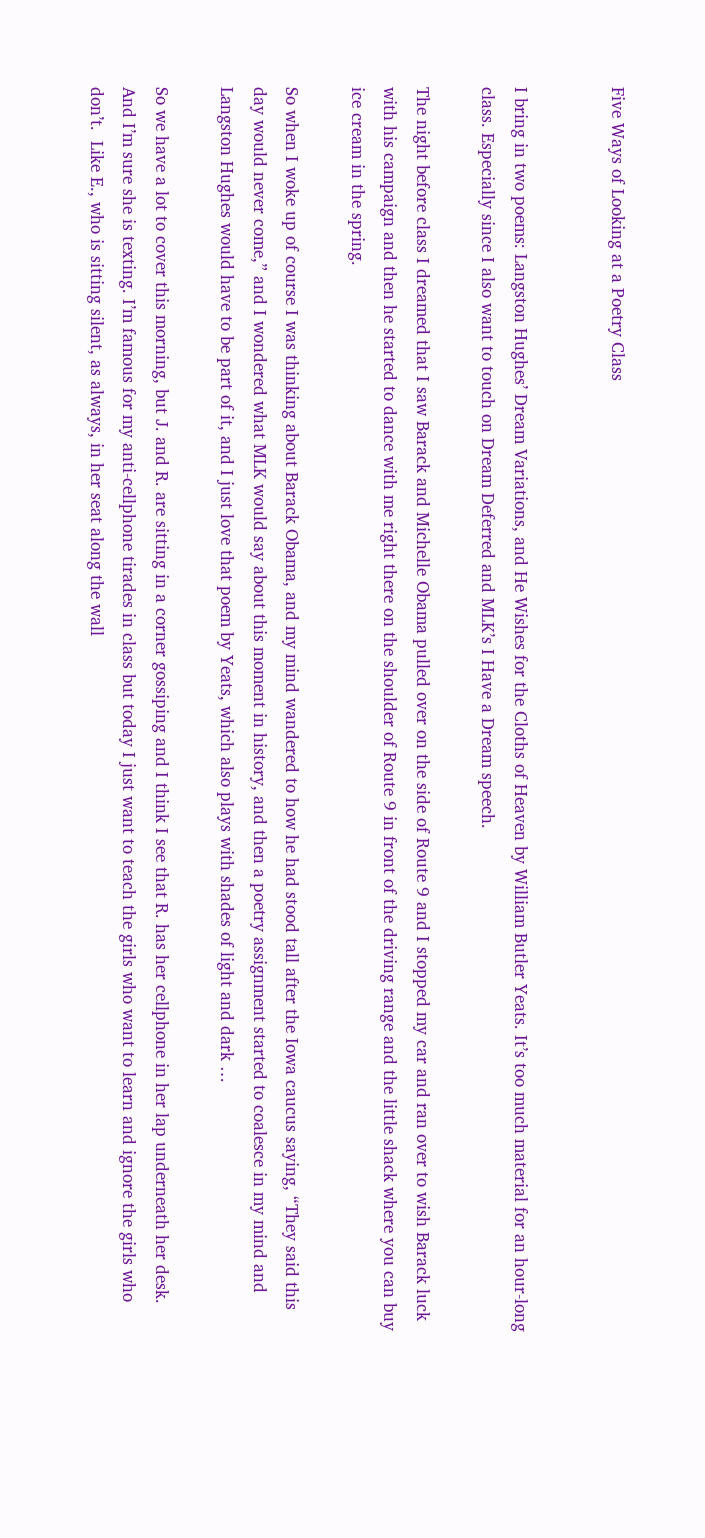Five Ways of Looking at a Poetry Class


I bring in two poems: Langston Hughes’ Dream Variations, and He Wishes for the Cloths of Heaven by William Butler Yeats. It’s too much material for an hour-long class. Especially since I also want to touch on Dream Deferred and MLK’s I Have a Dream speech.

The night before class I dreamed that I saw Barack and Michelle Obama pulled over on the side of Route 9 and I stopped my car and ran over to wish Barack luck with his campaign and then he started to dance with me right there on the shoulder of Route 9 in front of the driving range and the little shack where you can buy ice cream in the spring.

So when I woke up of course I was thinking about Barack Obama, and my mind wandered to how he had stood tall after the Iowa caucus saying, “They said this day would never come,” and I wondered what MLK would say about this moment in history, and then a poetry assignment started to coalesce in my mind and Langston Hughes would have to be part of it, and I just love that poem by Yeats, which also plays with shades of light and dark …

So we have a lot to cover this morning, but J. and R. are sitting in a corner gossiping and I think I see that R. has her cellphone in her lap underneath her desk. And I’m sure she is texting. I’m famous for my anti-cellphone tirades in class but today I just want to teach the girls who want to learn and ignore the girls who don’t.  Like E., who is sitting silent, as always, in her seat along the wall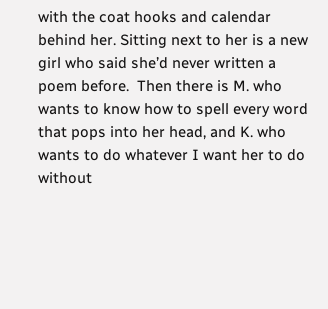with the coat hooks and calendar behind her. Sitting next to her is a new girl who said she’d never written a poem before.  Then there is M. who wants to know how to spell every word that pops into her head, and K. who wants to do whatever I want her to do without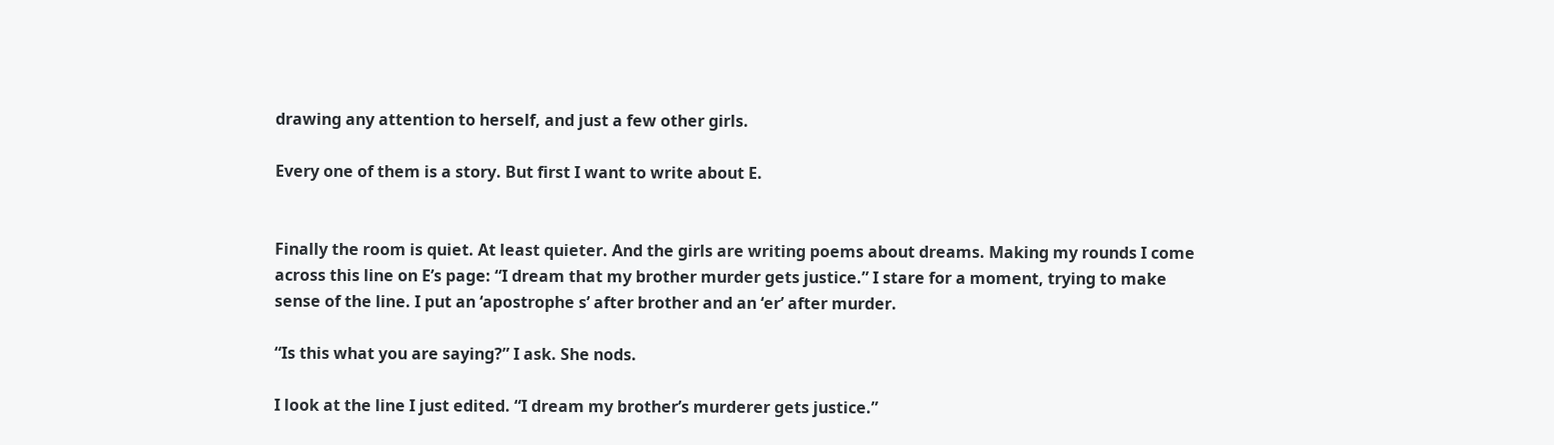drawing any attention to herself, and just a few other girls.

Every one of them is a story. But first I want to write about E.


Finally the room is quiet. At least quieter. And the girls are writing poems about dreams. Making my rounds I come across this line on E’s page: “I dream that my brother murder gets justice.” I stare for a moment, trying to make sense of the line. I put an ‘apostrophe s’ after brother and an ‘er’ after murder.

“Is this what you are saying?” I ask. She nods.

I look at the line I just edited. “I dream my brother’s murderer gets justice.”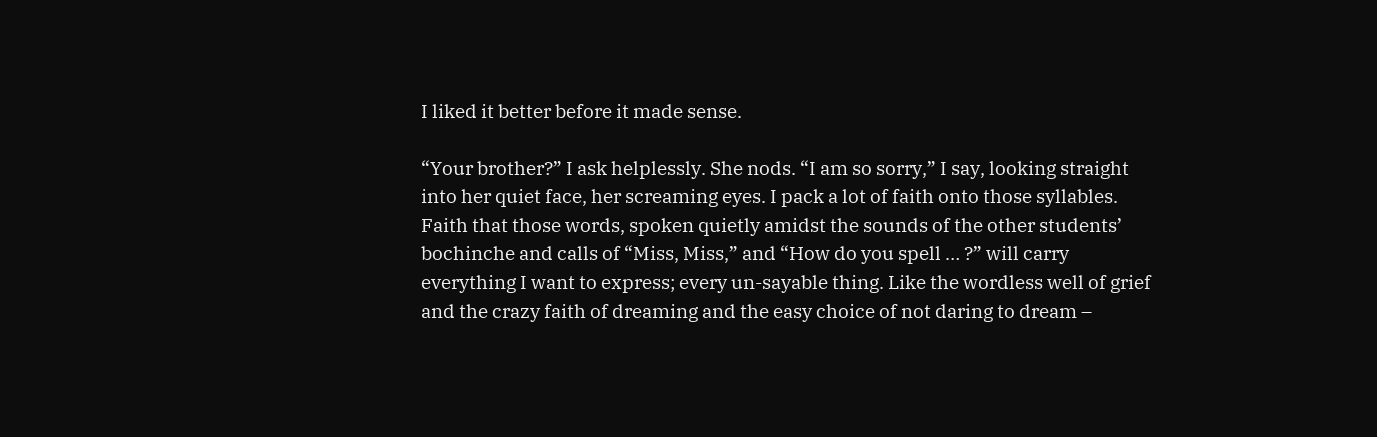I liked it better before it made sense.

“Your brother?” I ask helplessly. She nods. “I am so sorry,” I say, looking straight into her quiet face, her screaming eyes. I pack a lot of faith onto those syllables. Faith that those words, spoken quietly amidst the sounds of the other students’ bochinche and calls of “Miss, Miss,” and “How do you spell … ?” will carry everything I want to express; every un-sayable thing. Like the wordless well of grief and the crazy faith of dreaming and the easy choice of not daring to dream –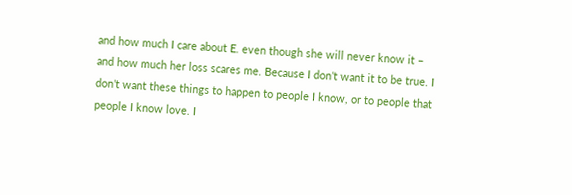and how much I care about E. even though she will never know it – and how much her loss scares me. Because I don’t want it to be true. I don’t want these things to happen to people I know, or to people that people I know love. I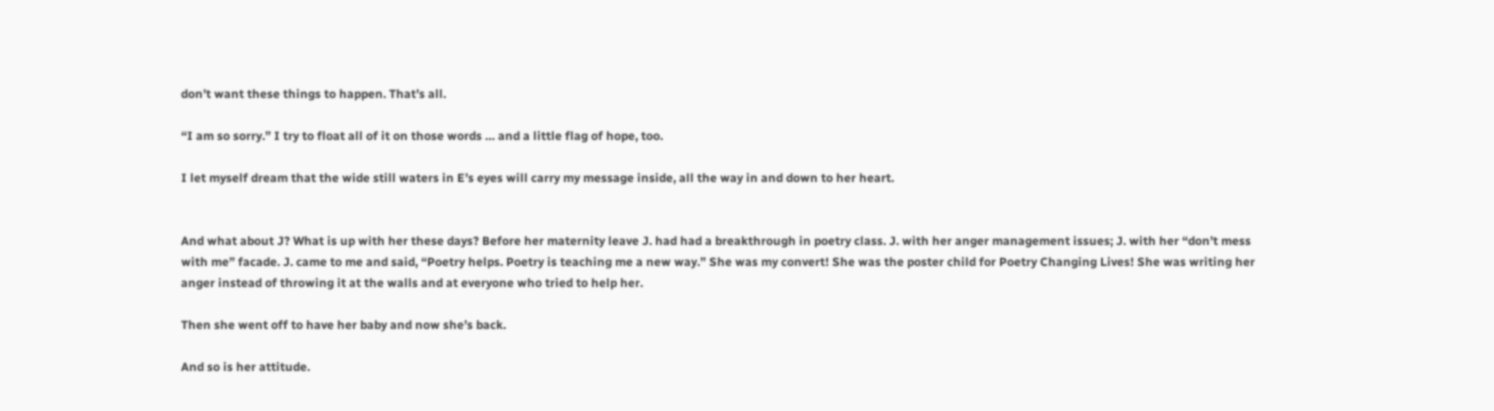don’t want these things to happen. That’s all.

“I am so sorry.” I try to float all of it on those words … and a little flag of hope, too.

I let myself dream that the wide still waters in E’s eyes will carry my message inside, all the way in and down to her heart.


And what about J? What is up with her these days? Before her maternity leave J. had had a breakthrough in poetry class. J. with her anger management issues; J. with her “don’t mess with me” facade. J. came to me and said, “Poetry helps. Poetry is teaching me a new way.” She was my convert! She was the poster child for Poetry Changing Lives! She was writing her anger instead of throwing it at the walls and at everyone who tried to help her.

Then she went off to have her baby and now she’s back.

And so is her attitude.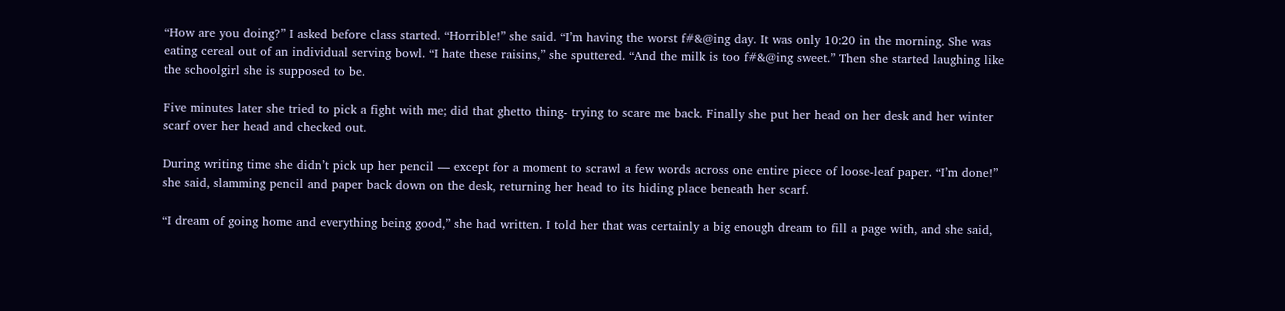“How are you doing?” I asked before class started. “Horrible!” she said. “I’m having the worst f#&@ing day. It was only 10:20 in the morning. She was eating cereal out of an individual serving bowl. “I hate these raisins,” she sputtered. “And the milk is too f#&@ing sweet.” Then she started laughing like the schoolgirl she is supposed to be.

Five minutes later she tried to pick a fight with me; did that ghetto thing- trying to scare me back. Finally she put her head on her desk and her winter scarf over her head and checked out.

During writing time she didn’t pick up her pencil — except for a moment to scrawl a few words across one entire piece of loose-leaf paper. “I’m done!” she said, slamming pencil and paper back down on the desk, returning her head to its hiding place beneath her scarf.

“I dream of going home and everything being good,” she had written. I told her that was certainly a big enough dream to fill a page with, and she said,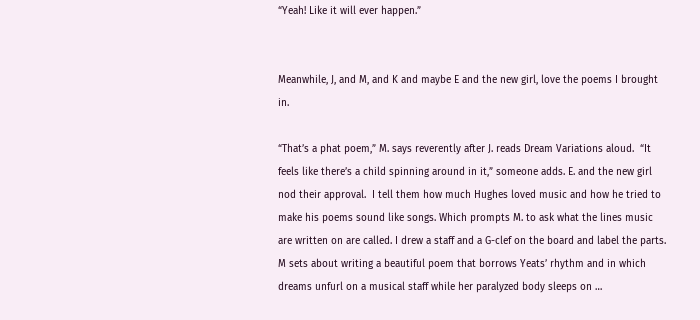“Yeah! Like it will ever happen.”


Meanwhile, J, and M, and K and maybe E and the new girl, love the poems I brought in.

“That’s a phat poem,” M. says reverently after J. reads Dream Variations aloud.  “It feels like there’s a child spinning around in it,” someone adds. E. and the new girl nod their approval.  I tell them how much Hughes loved music and how he tried to make his poems sound like songs. Which prompts M. to ask what the lines music are written on are called. I drew a staff and a G-clef on the board and label the parts. M sets about writing a beautiful poem that borrows Yeats’ rhythm and in which dreams unfurl on a musical staff while her paralyzed body sleeps on …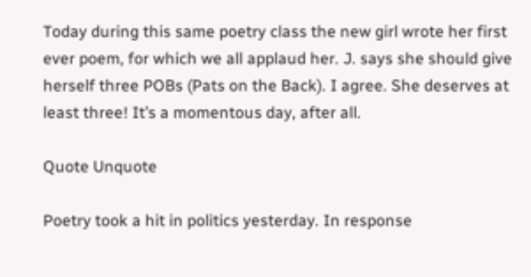Today during this same poetry class the new girl wrote her first ever poem, for which we all applaud her. J. says she should give herself three POBs (Pats on the Back). I agree. She deserves at least three! It’s a momentous day, after all.

Quote Unquote

Poetry took a hit in politics yesterday. In response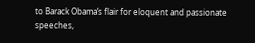to Barack Obama’s flair for eloquent and passionate speeches,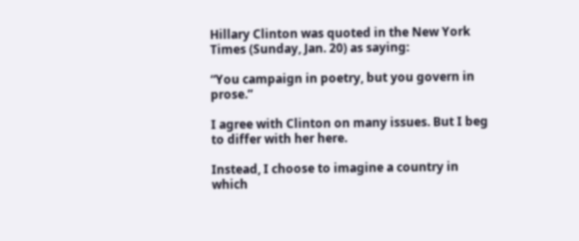Hillary Clinton was quoted in the New York Times (Sunday, Jan. 20) as saying:

“You campaign in poetry, but you govern in prose.”

I agree with Clinton on many issues. But I beg to differ with her here.

Instead, I choose to imagine a country in which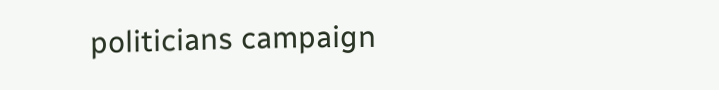politicians campaign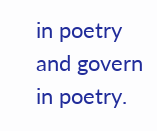in poetry and govern in poetry.